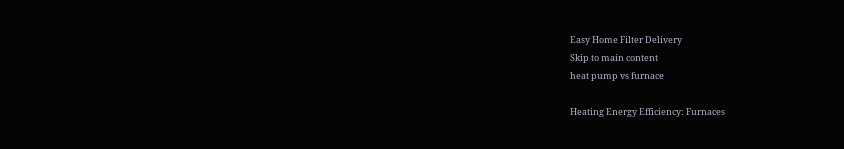Easy Home Filter Delivery
Skip to main content
heat pump vs furnace

Heating Energy Efficiency: Furnaces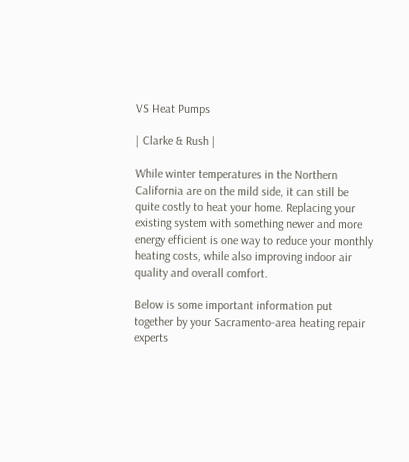VS Heat Pumps

| Clarke & Rush |

While winter temperatures in the Northern California are on the mild side, it can still be quite costly to heat your home. Replacing your existing system with something newer and more energy efficient is one way to reduce your monthly heating costs, while also improving indoor air quality and overall comfort.

Below is some important information put together by your Sacramento-area heating repair experts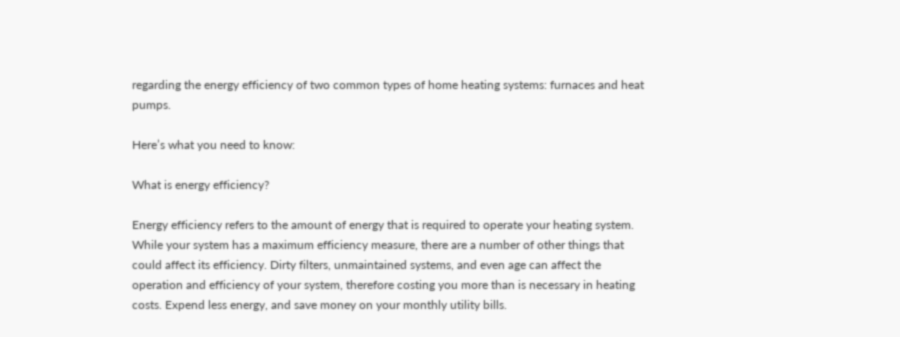regarding the energy efficiency of two common types of home heating systems: furnaces and heat pumps.

Here’s what you need to know:

What is energy efficiency?

Energy efficiency refers to the amount of energy that is required to operate your heating system. While your system has a maximum efficiency measure, there are a number of other things that could affect its efficiency. Dirty filters, unmaintained systems, and even age can affect the operation and efficiency of your system, therefore costing you more than is necessary in heating costs. Expend less energy, and save money on your monthly utility bills.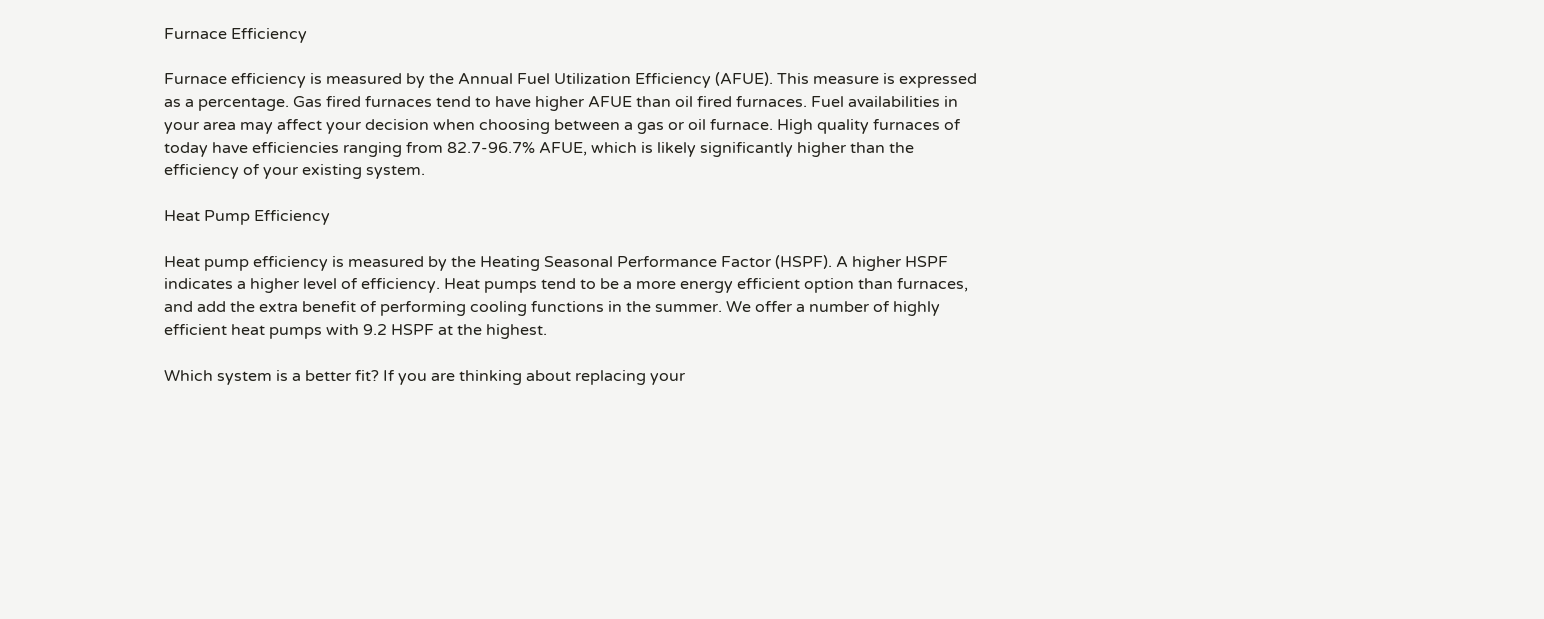Furnace Efficiency

Furnace efficiency is measured by the Annual Fuel Utilization Efficiency (AFUE). This measure is expressed as a percentage. Gas fired furnaces tend to have higher AFUE than oil fired furnaces. Fuel availabilities in your area may affect your decision when choosing between a gas or oil furnace. High quality furnaces of today have efficiencies ranging from 82.7-96.7% AFUE, which is likely significantly higher than the efficiency of your existing system.

Heat Pump Efficiency

Heat pump efficiency is measured by the Heating Seasonal Performance Factor (HSPF). A higher HSPF indicates a higher level of efficiency. Heat pumps tend to be a more energy efficient option than furnaces, and add the extra benefit of performing cooling functions in the summer. We offer a number of highly efficient heat pumps with 9.2 HSPF at the highest.

Which system is a better fit? If you are thinking about replacing your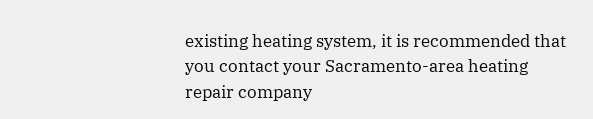existing heating system, it is recommended that you contact your Sacramento-area heating repair company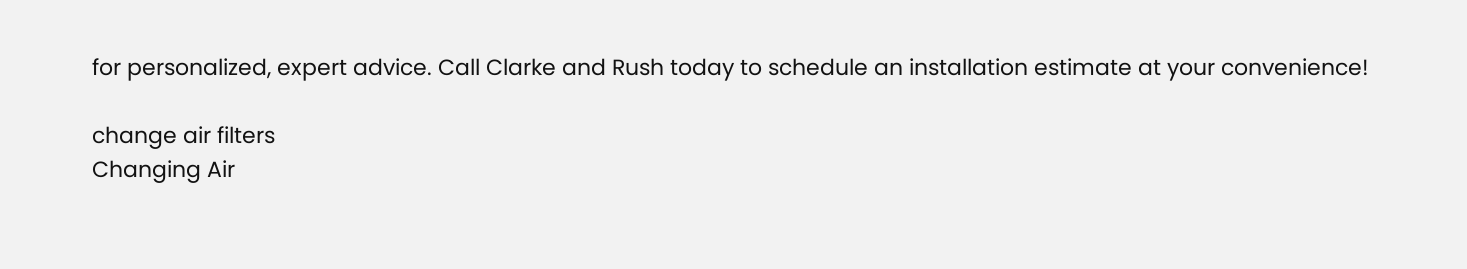for personalized, expert advice. Call Clarke and Rush today to schedule an installation estimate at your convenience!

change air filters
Changing Air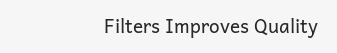Filters Improves Quality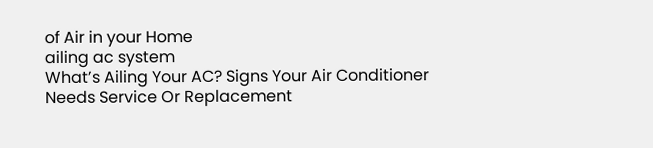of Air in your Home
ailing ac system
What’s Ailing Your AC? Signs Your Air Conditioner Needs Service Or Replacement